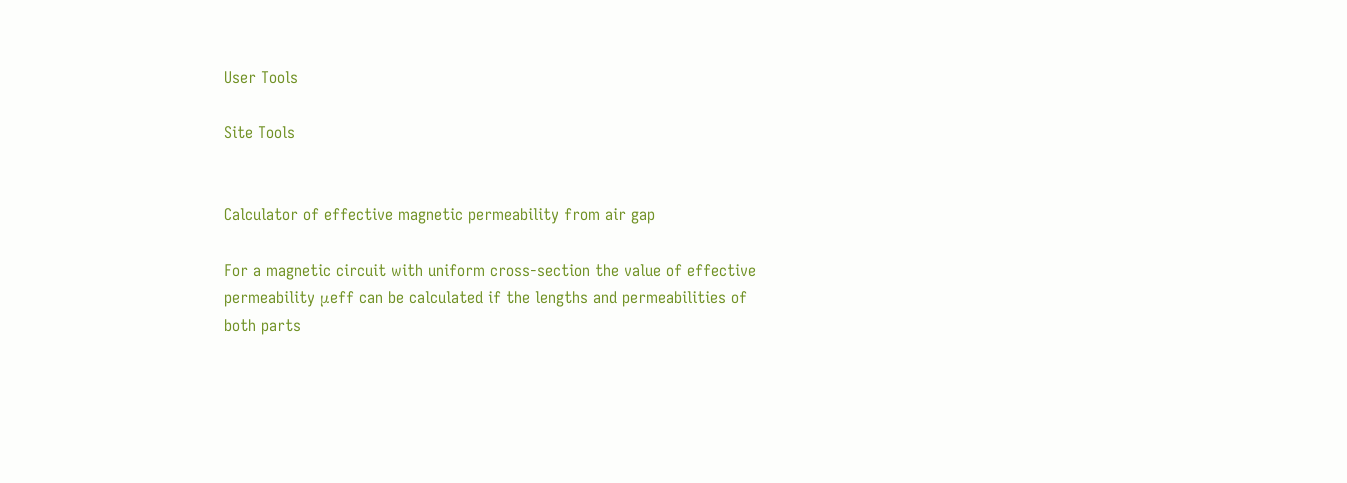User Tools

Site Tools


Calculator of effective magnetic permeability from air gap

For a magnetic circuit with uniform cross-section the value of effective permeability μeff can be calculated if the lengths and permeabilities of both parts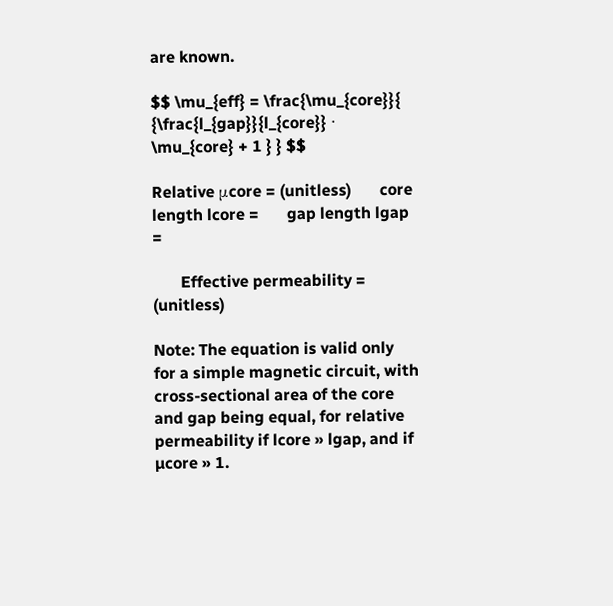are known.

$$ \mu_{eff} = \frac{\mu_{core}}{ {\frac{l_{gap}}{l_{core}} ⋅ \mu_{core} + 1 } } $$

Relative μcore = (unitless)       core length lcore =       gap length lgap =

       Effective permeability = (unitless)

Note: The equation is valid only for a simple magnetic circuit, with cross-sectional area of the core and gap being equal, for relative permeability if lcore » lgap, and if µcore » 1.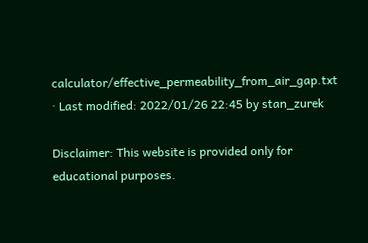calculator/effective_permeability_from_air_gap.txt · Last modified: 2022/01/26 22:45 by stan_zurek

Disclaimer: This website is provided only for educational purposes.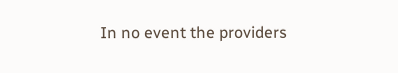In no event the providers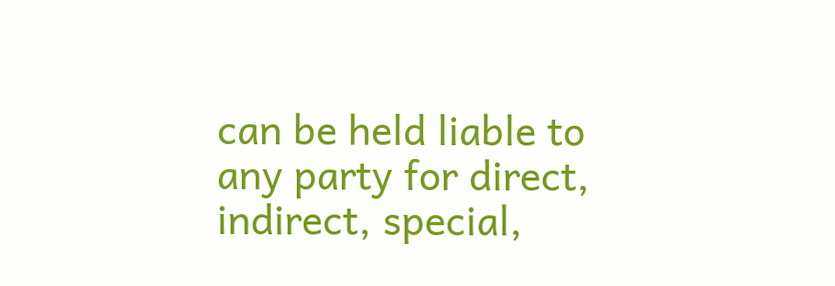can be held liable to any party for direct, indirect, special,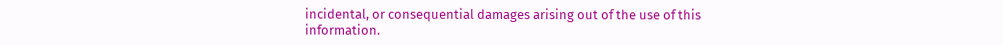incidental, or consequential damages arising out of the use of this information.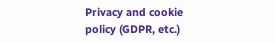Privacy and cookie policy (GDPR, etc.)